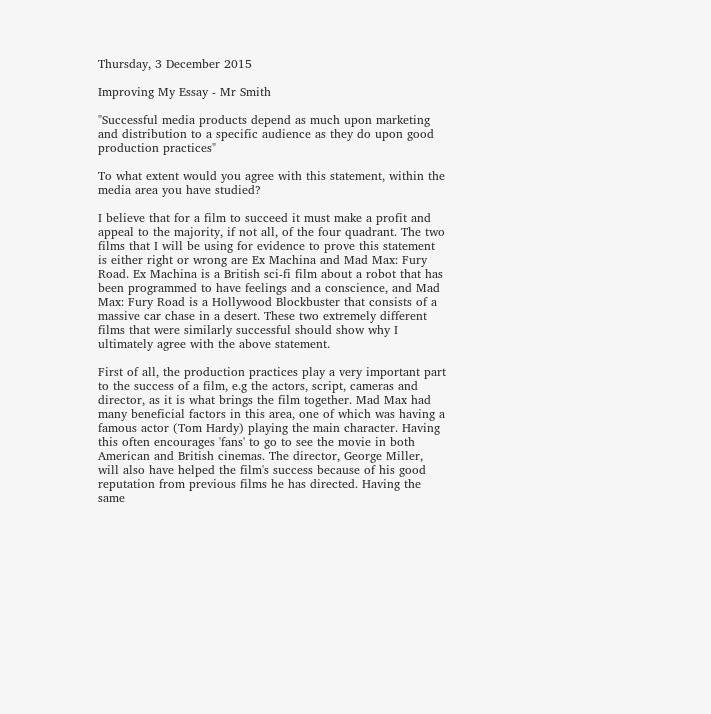Thursday, 3 December 2015

Improving My Essay - Mr Smith

"Successful media products depend as much upon marketing and distribution to a specific audience as they do upon good production practices"

To what extent would you agree with this statement, within the media area you have studied?

I believe that for a film to succeed it must make a profit and appeal to the majority, if not all, of the four quadrant. The two films that I will be using for evidence to prove this statement is either right or wrong are Ex Machina and Mad Max: Fury Road. Ex Machina is a British sci-fi film about a robot that has been programmed to have feelings and a conscience, and Mad Max: Fury Road is a Hollywood Blockbuster that consists of a massive car chase in a desert. These two extremely different films that were similarly successful should show why I ultimately agree with the above statement.

First of all, the production practices play a very important part to the success of a film, e.g the actors, script, cameras and director, as it is what brings the film together. Mad Max had many beneficial factors in this area, one of which was having a famous actor (Tom Hardy) playing the main character. Having this often encourages 'fans' to go to see the movie in both American and British cinemas. The director, George Miller, will also have helped the film's success because of his good reputation from previous films he has directed. Having the same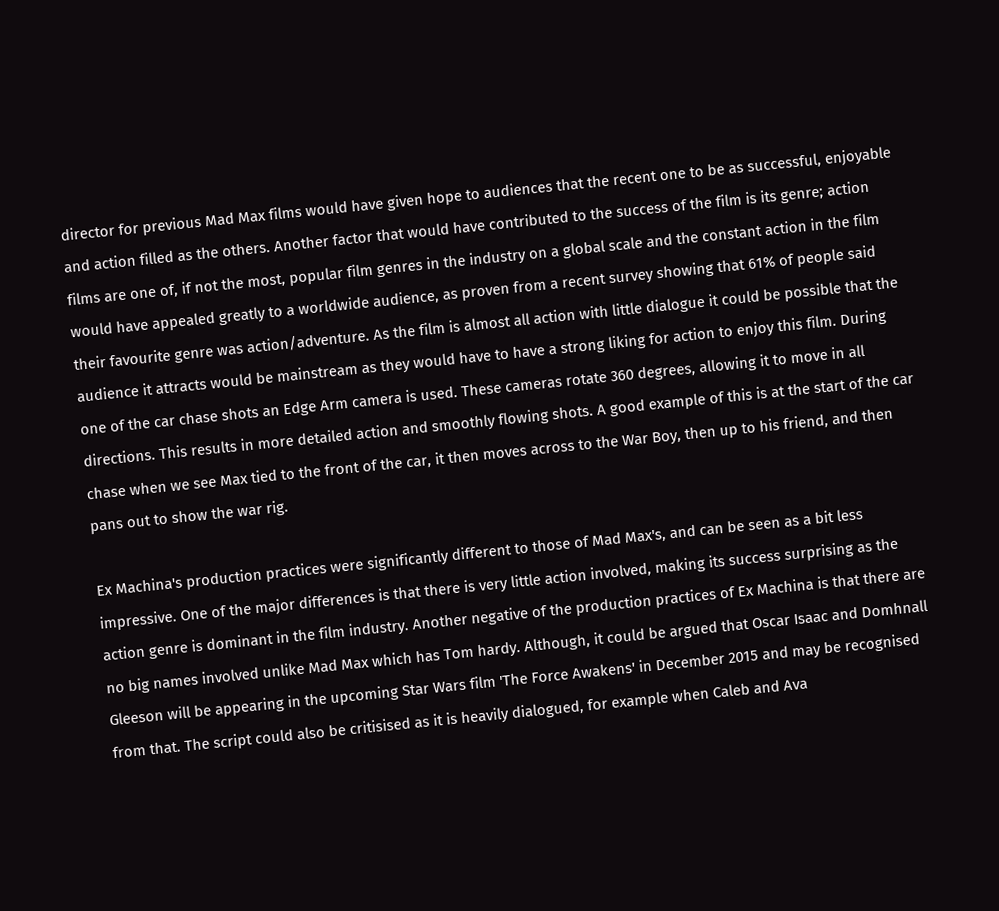director for previous Mad Max films would have given hope to audiences that the recent one to be as successful, enjoyable and action filled as the others. Another factor that would have contributed to the success of the film is its genre; action films are one of, if not the most, popular film genres in the industry on a global scale and the constant action in the film would have appealed greatly to a worldwide audience, as proven from a recent survey showing that 61% of people said their favourite genre was action/adventure. As the film is almost all action with little dialogue it could be possible that the audience it attracts would be mainstream as they would have to have a strong liking for action to enjoy this film. During one of the car chase shots an Edge Arm camera is used. These cameras rotate 360 degrees, allowing it to move in all directions. This results in more detailed action and smoothly flowing shots. A good example of this is at the start of the car chase when we see Max tied to the front of the car, it then moves across to the War Boy, then up to his friend, and then pans out to show the war rig.

Ex Machina's production practices were significantly different to those of Mad Max's, and can be seen as a bit less impressive. One of the major differences is that there is very little action involved, making its success surprising as the action genre is dominant in the film industry. Another negative of the production practices of Ex Machina is that there are no big names involved unlike Mad Max which has Tom hardy. Although, it could be argued that Oscar Isaac and Domhnall Gleeson will be appearing in the upcoming Star Wars film 'The Force Awakens' in December 2015 and may be recognised from that. The script could also be critisised as it is heavily dialogued, for example when Caleb and Ava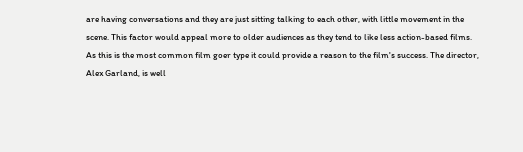are having conversations and they are just sitting talking to each other, with little movement in the scene. This factor would appeal more to older audiences as they tend to like less action-based films. As this is the most common film goer type it could provide a reason to the film's success. The director, Alex Garland, is well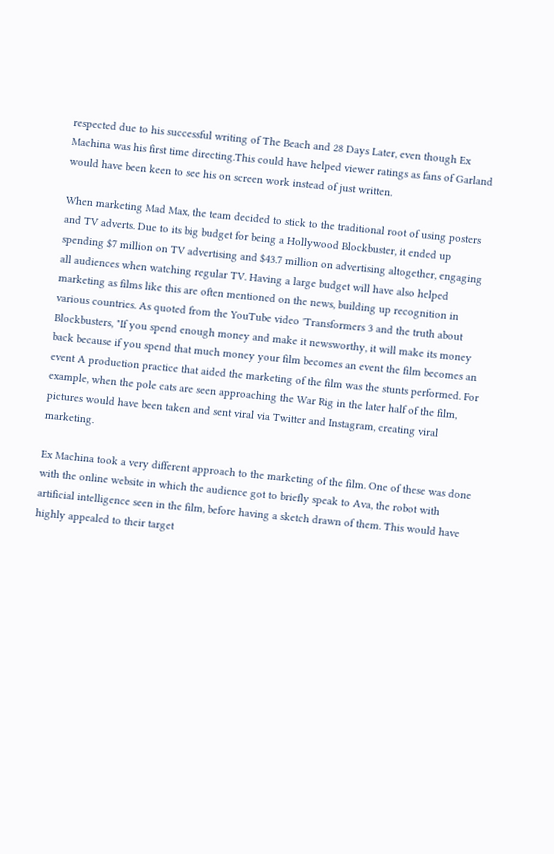respected due to his successful writing of The Beach and 28 Days Later, even though Ex Machina was his first time directing.This could have helped viewer ratings as fans of Garland would have been keen to see his on screen work instead of just written.

When marketing Mad Max, the team decided to stick to the traditional root of using posters and TV adverts. Due to its big budget for being a Hollywood Blockbuster, it ended up spending $7 million on TV advertising and $43.7 million on advertising altogether, engaging all audiences when watching regular TV. Having a large budget will have also helped marketing as films like this are often mentioned on the news, building up recognition in various countries. As quoted from the YouTube video 'Transformers 3 and the truth about Blockbusters, "If you spend enough money and make it newsworthy, it will make its money back because if you spend that much money your film becomes an event the film becomes an event A production practice that aided the marketing of the film was the stunts performed. For example, when the pole cats are seen approaching the War Rig in the later half of the film, pictures would have been taken and sent viral via Twitter and Instagram, creating viral marketing.

Ex Machina took a very different approach to the marketing of the film. One of these was done with the online website in which the audience got to briefly speak to Ava, the robot with artificial intelligence seen in the film, before having a sketch drawn of them. This would have highly appealed to their target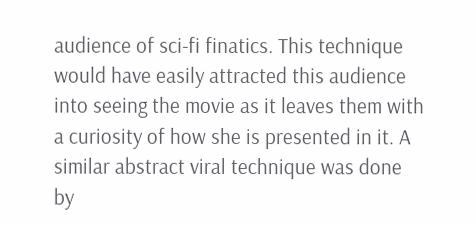audience of sci-fi finatics. This technique would have easily attracted this audience into seeing the movie as it leaves them with a curiosity of how she is presented in it. A similar abstract viral technique was done by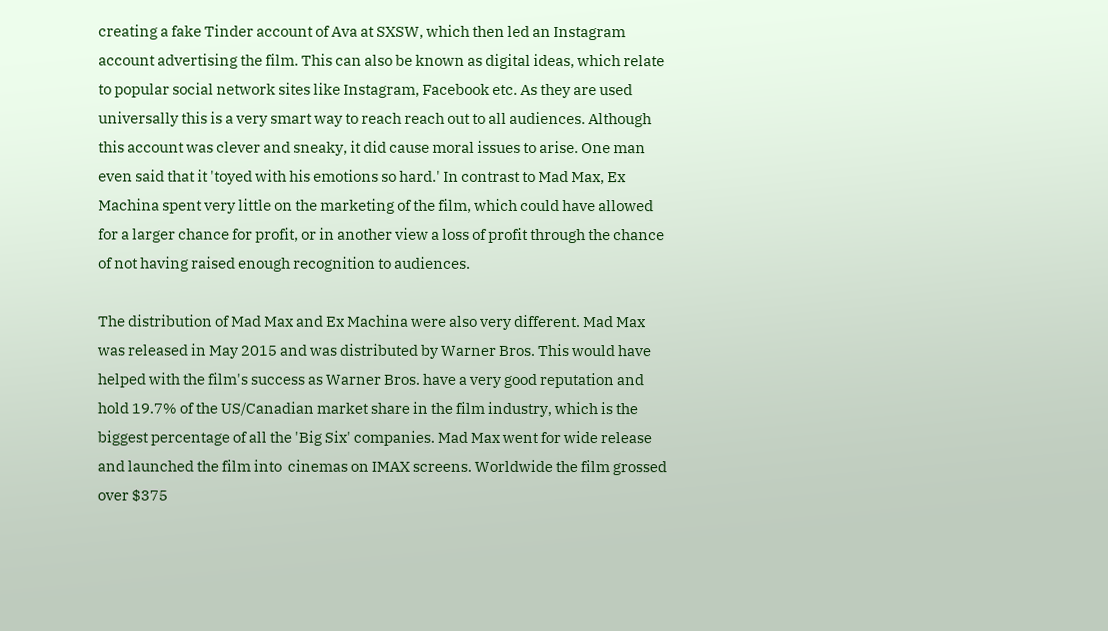creating a fake Tinder account of Ava at SXSW, which then led an Instagram account advertising the film. This can also be known as digital ideas, which relate to popular social network sites like Instagram, Facebook etc. As they are used universally this is a very smart way to reach reach out to all audiences. Although this account was clever and sneaky, it did cause moral issues to arise. One man even said that it 'toyed with his emotions so hard.' In contrast to Mad Max, Ex Machina spent very little on the marketing of the film, which could have allowed for a larger chance for profit, or in another view a loss of profit through the chance of not having raised enough recognition to audiences.

The distribution of Mad Max and Ex Machina were also very different. Mad Max was released in May 2015 and was distributed by Warner Bros. This would have helped with the film's success as Warner Bros. have a very good reputation and hold 19.7% of the US/Canadian market share in the film industry, which is the biggest percentage of all the 'Big Six' companies. Mad Max went for wide release and launched the film into  cinemas on IMAX screens. Worldwide the film grossed over $375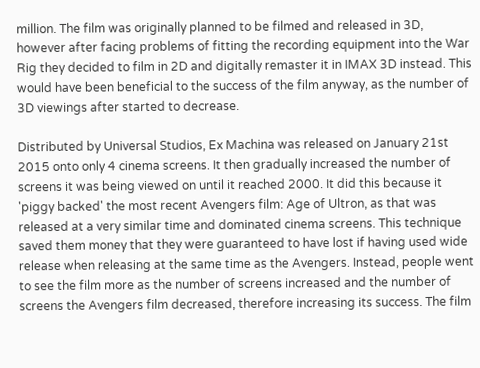million. The film was originally planned to be filmed and released in 3D, however after facing problems of fitting the recording equipment into the War Rig they decided to film in 2D and digitally remaster it in IMAX 3D instead. This would have been beneficial to the success of the film anyway, as the number of 3D viewings after started to decrease.

Distributed by Universal Studios, Ex Machina was released on January 21st 2015 onto only 4 cinema screens. It then gradually increased the number of screens it was being viewed on until it reached 2000. It did this because it 'piggy backed' the most recent Avengers film: Age of Ultron, as that was released at a very similar time and dominated cinema screens. This technique saved them money that they were guaranteed to have lost if having used wide release when releasing at the same time as the Avengers. Instead, people went to see the film more as the number of screens increased and the number of screens the Avengers film decreased, therefore increasing its success. The film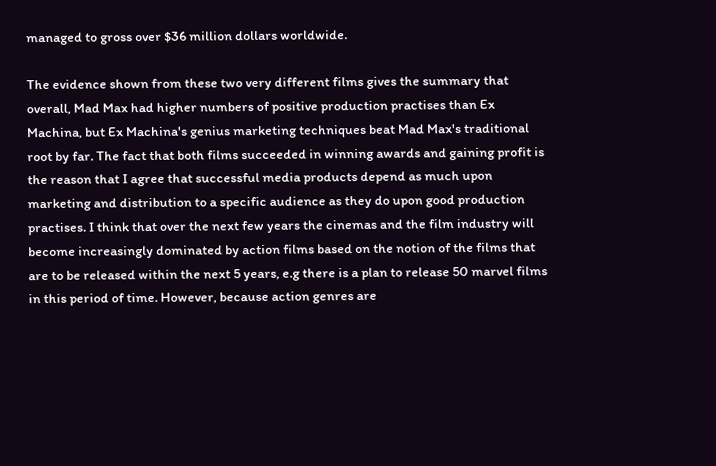managed to gross over $36 million dollars worldwide.

The evidence shown from these two very different films gives the summary that overall, Mad Max had higher numbers of positive production practises than Ex Machina, but Ex Machina's genius marketing techniques beat Mad Max's traditional root by far. The fact that both films succeeded in winning awards and gaining profit is the reason that I agree that successful media products depend as much upon marketing and distribution to a specific audience as they do upon good production practises. I think that over the next few years the cinemas and the film industry will become increasingly dominated by action films based on the notion of the films that are to be released within the next 5 years, e.g there is a plan to release 50 marvel films in this period of time. However, because action genres are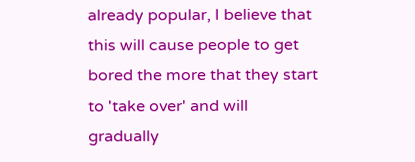already popular, I believe that this will cause people to get bored the more that they start to 'take over' and will gradually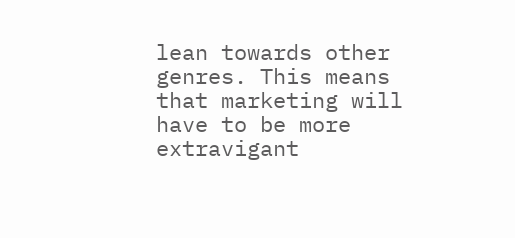lean towards other genres. This means that marketing will have to be more extravigant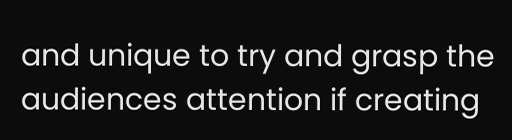and unique to try and grasp the audiences attention if creating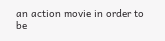an action movie in order to be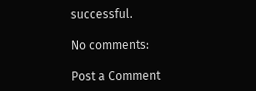successful.

No comments:

Post a Comment